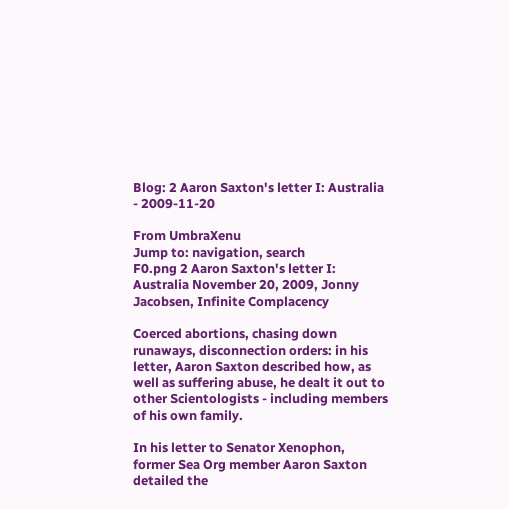Blog: 2 Aaron Saxton's letter I: Australia - 2009-11-20

From UmbraXenu
Jump to: navigation, search
F0.png 2 Aaron Saxton's letter I: Australia November 20, 2009, Jonny Jacobsen, Infinite Complacency

Coerced abortions, chasing down runaways, disconnection orders: in his letter, Aaron Saxton described how, as well as suffering abuse, he dealt it out to other Scientologists - including members of his own family.

In his letter to Senator Xenophon, former Sea Org member Aaron Saxton detailed the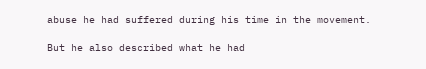abuse he had suffered during his time in the movement.

But he also described what he had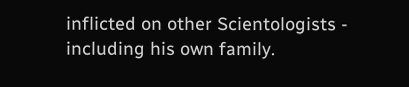inflicted on other Scientologists - including his own family.